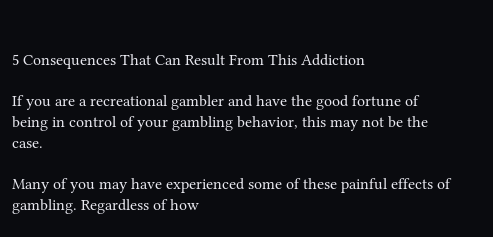5 Consequences That Can Result From This Addiction

If you are a recreational gambler and have the good fortune of being in control of your gambling behavior, this may not be the case.

Many of you may have experienced some of these painful effects of gambling. Regardless of how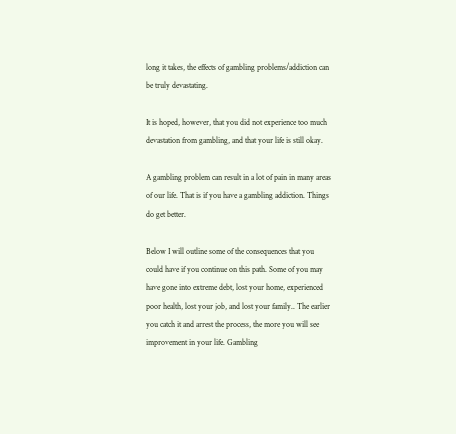long it takes, the effects of gambling problems/addiction can be truly devastating.

It is hoped, however, that you did not experience too much devastation from gambling, and that your life is still okay.

A gambling problem can result in a lot of pain in many areas of our life. That is if you have a gambling addiction. Things do get better.

Below I will outline some of the consequences that you could have if you continue on this path. Some of you may have gone into extreme debt, lost your home, experienced poor health, lost your job, and lost your family.. The earlier you catch it and arrest the process, the more you will see improvement in your life. Gambling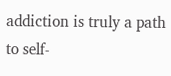addiction is truly a path to self-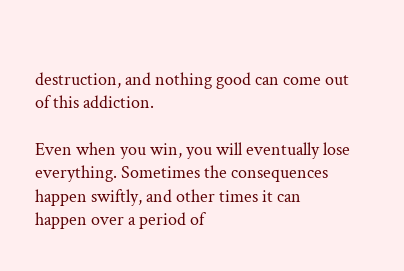destruction, and nothing good can come out of this addiction.

Even when you win, you will eventually lose everything. Sometimes the consequences happen swiftly, and other times it can happen over a period of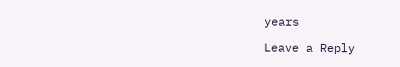years

Leave a Reply